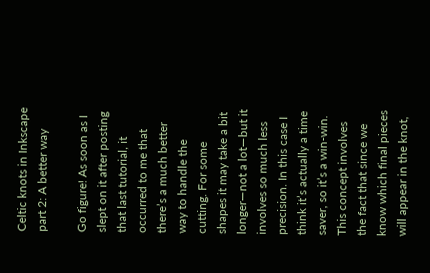Celtic knots in Inkscape part 2: A better way

Go figure! As soon as I slept on it after posting that last tutorial, it occurred to me that there’s a much better way to handle the cutting. For some shapes it may take a bit longer—not a lot—but it involves so much less precision. In this case I think it’s actually a time saver, so it’s a win-win. This concept involves the fact that since we know which final pieces will appear in the knot,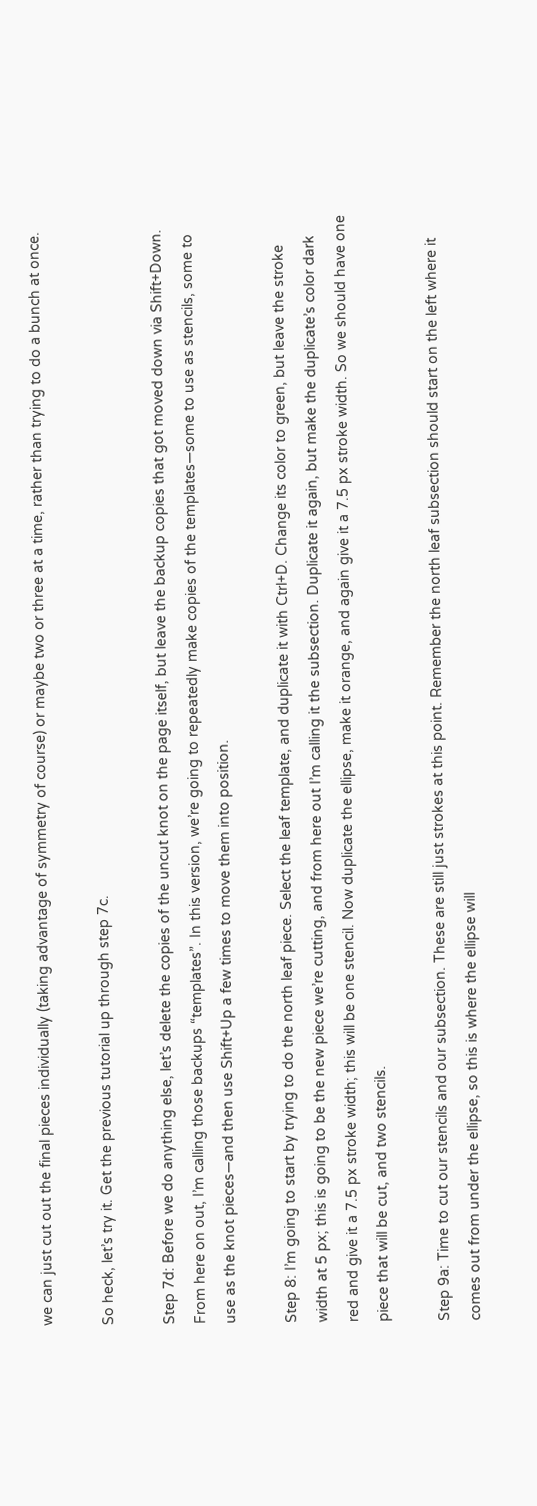we can just cut out the final pieces individually (taking advantage of symmetry of course) or maybe two or three at a time, rather than trying to do a bunch at once.

So heck, let’s try it. Get the previous tutorial up through step 7c.

Step 7d: Before we do anything else, let’s delete the copies of the uncut knot on the page itself, but leave the backup copies that got moved down via Shift+Down. From here on out, I’m calling those backups “templates”. In this version, we’re going to repeatedly make copies of the templates—some to use as stencils, some to use as the knot pieces—and then use Shift+Up a few times to move them into position.

Step 8: I’m going to start by trying to do the north leaf piece. Select the leaf template, and duplicate it with Ctrl+D. Change its color to green, but leave the stroke width at 5 px; this is going to be the new piece we’re cutting, and from here out I’m calling it the subsection. Duplicate it again, but make the duplicate’s color dark red and give it a 7.5 px stroke width; this will be one stencil. Now duplicate the ellipse, make it orange, and again give it a 7.5 px stroke width. So we should have one piece that will be cut, and two stencils.

Step 9a: Time to cut our stencils and our subsection. These are still just strokes at this point. Remember the north leaf subsection should start on the left where it comes out from under the ellipse, so this is where the ellipse will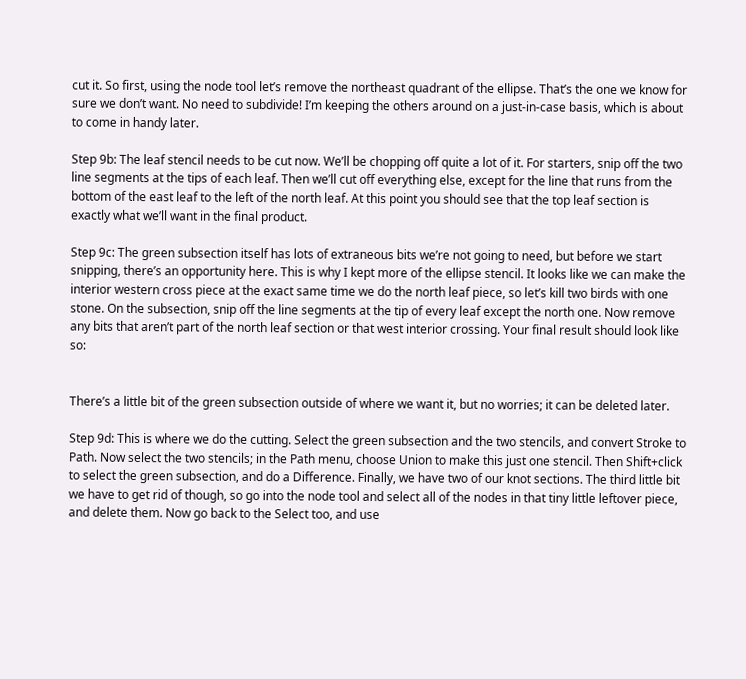cut it. So first, using the node tool let’s remove the northeast quadrant of the ellipse. That’s the one we know for sure we don’t want. No need to subdivide! I’m keeping the others around on a just-in-case basis, which is about to come in handy later.

Step 9b: The leaf stencil needs to be cut now. We’ll be chopping off quite a lot of it. For starters, snip off the two line segments at the tips of each leaf. Then we’ll cut off everything else, except for the line that runs from the bottom of the east leaf to the left of the north leaf. At this point you should see that the top leaf section is exactly what we’ll want in the final product.

Step 9c: The green subsection itself has lots of extraneous bits we’re not going to need, but before we start snipping, there’s an opportunity here. This is why I kept more of the ellipse stencil. It looks like we can make the interior western cross piece at the exact same time we do the north leaf piece, so let’s kill two birds with one stone. On the subsection, snip off the line segments at the tip of every leaf except the north one. Now remove any bits that aren’t part of the north leaf section or that west interior crossing. Your final result should look like so:


There’s a little bit of the green subsection outside of where we want it, but no worries; it can be deleted later.

Step 9d: This is where we do the cutting. Select the green subsection and the two stencils, and convert Stroke to Path. Now select the two stencils; in the Path menu, choose Union to make this just one stencil. Then Shift+click to select the green subsection, and do a Difference. Finally, we have two of our knot sections. The third little bit we have to get rid of though, so go into the node tool and select all of the nodes in that tiny little leftover piece, and delete them. Now go back to the Select too, and use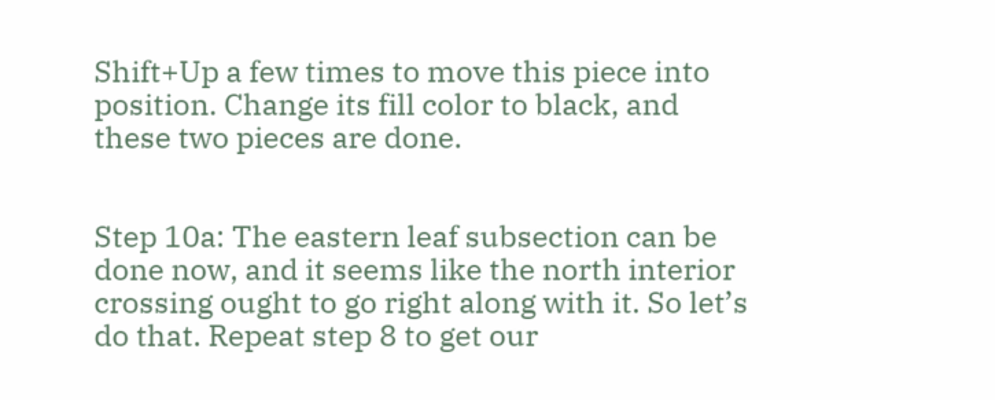Shift+Up a few times to move this piece into position. Change its fill color to black, and these two pieces are done.


Step 10a: The eastern leaf subsection can be done now, and it seems like the north interior crossing ought to go right along with it. So let’s do that. Repeat step 8 to get our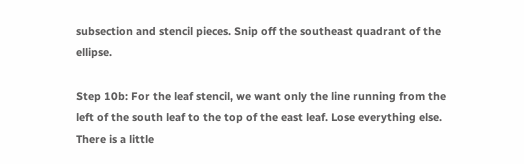subsection and stencil pieces. Snip off the southeast quadrant of the ellipse.

Step 10b: For the leaf stencil, we want only the line running from the left of the south leaf to the top of the east leaf. Lose everything else. There is a little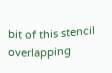bit of this stencil overlapping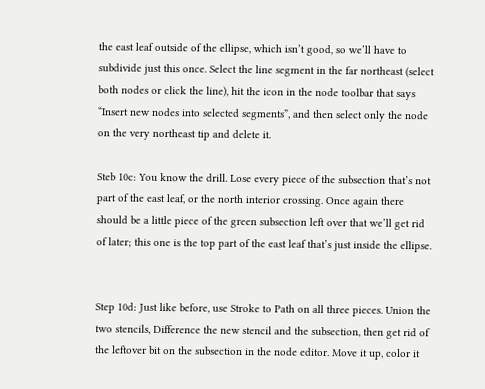the east leaf outside of the ellipse, which isn’t good, so we’ll have to subdivide just this once. Select the line segment in the far northeast (select both nodes or click the line), hit the icon in the node toolbar that says “Insert new nodes into selected segments”, and then select only the node on the very northeast tip and delete it.

Steb 10c: You know the drill. Lose every piece of the subsection that’s not part of the east leaf, or the north interior crossing. Once again there should be a little piece of the green subsection left over that we’ll get rid of later; this one is the top part of the east leaf that’s just inside the ellipse.


Step 10d: Just like before, use Stroke to Path on all three pieces. Union the two stencils, Difference the new stencil and the subsection, then get rid of the leftover bit on the subsection in the node editor. Move it up, color it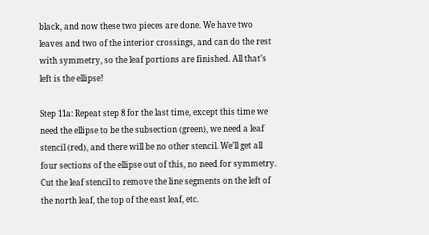black, and now these two pieces are done. We have two leaves and two of the interior crossings, and can do the rest with symmetry, so the leaf portions are finished. All that’s left is the ellipse!

Step 11a: Repeat step 8 for the last time, except this time we need the ellipse to be the subsection (green), we need a leaf stencil (red), and there will be no other stencil. We’ll get all four sections of the ellipse out of this, no need for symmetry. Cut the leaf stencil to remove the line segments on the left of the north leaf, the top of the east leaf, etc.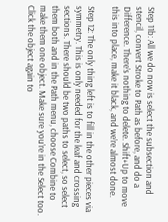Step 11b: All we do now is select the subsection and stencil, convert Stroke to Path as before, and do a Difference. There’s nothing to delete. Shift+Up to move this into place, make it black, and we’re almost done.

Step 12: The only thing left is to fill in the other pieces via symmetry. This is only needed for the leaf and crossing sections. There should be two paths to select, so select them both and in the Path menu, choose Combine to make them one object. Make sure you’re in the Select too. Click the object again to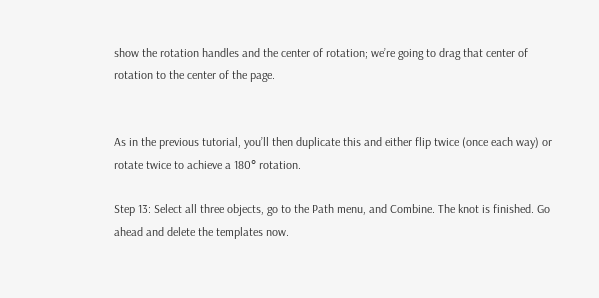show the rotation handles and the center of rotation; we’re going to drag that center of rotation to the center of the page.


As in the previous tutorial, you’ll then duplicate this and either flip twice (once each way) or rotate twice to achieve a 180° rotation.

Step 13: Select all three objects, go to the Path menu, and Combine. The knot is finished. Go ahead and delete the templates now.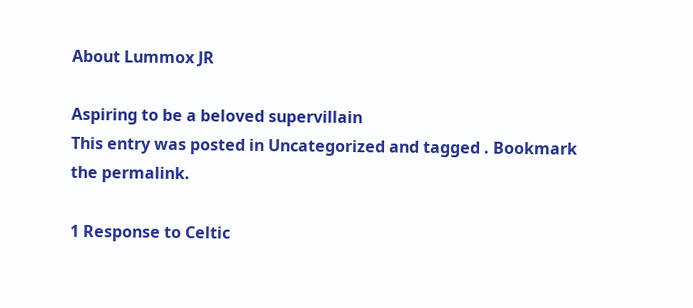About Lummox JR

Aspiring to be a beloved supervillain
This entry was posted in Uncategorized and tagged . Bookmark the permalink.

1 Response to Celtic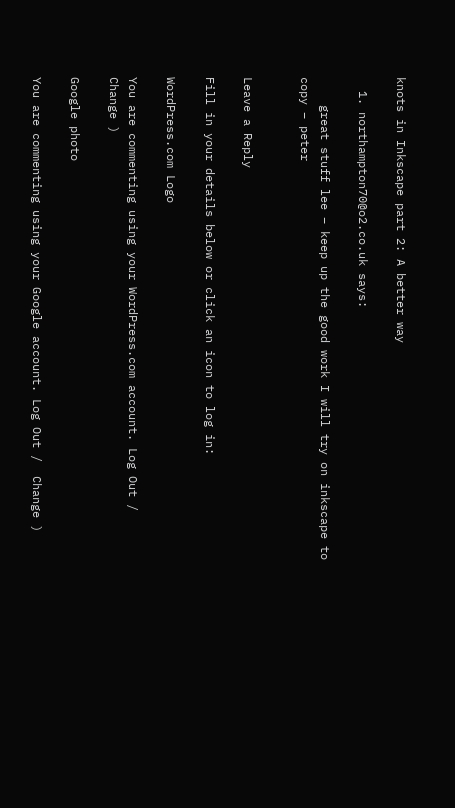knots in Inkscape part 2: A better way

  1. northampton70@o2.co.uk says:

    great stuff lee – keep up the good work I will try on inkscape to copy – peter


Leave a Reply

Fill in your details below or click an icon to log in:

WordPress.com Logo

You are commenting using your WordPress.com account. Log Out /  Change )

Google photo

You are commenting using your Google account. Log Out /  Change )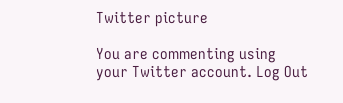Twitter picture

You are commenting using your Twitter account. Log Out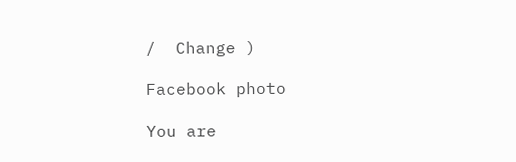/  Change )

Facebook photo

You are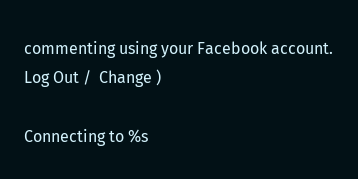commenting using your Facebook account. Log Out /  Change )

Connecting to %s